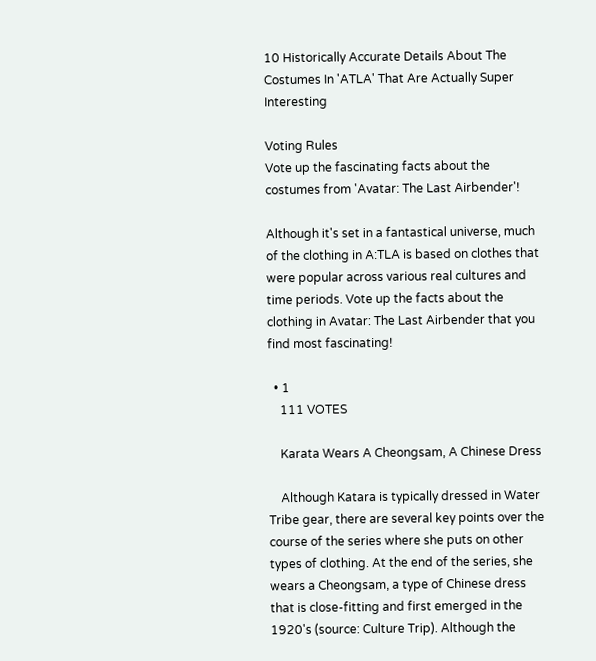10 Historically Accurate Details About The Costumes In 'ATLA' That Are Actually Super Interesting

Voting Rules
Vote up the fascinating facts about the costumes from 'Avatar: The Last Airbender'!

Although it's set in a fantastical universe, much of the clothing in A:TLA is based on clothes that were popular across various real cultures and time periods. Vote up the facts about the clothing in Avatar: The Last Airbender that you find most fascinating!

  • 1
    111 VOTES

    Karata Wears A Cheongsam, A Chinese Dress

    Although Katara is typically dressed in Water Tribe gear, there are several key points over the course of the series where she puts on other types of clothing. At the end of the series, she wears a Cheongsam, a type of Chinese dress that is close-fitting and first emerged in the 1920's (source: Culture Trip). Although the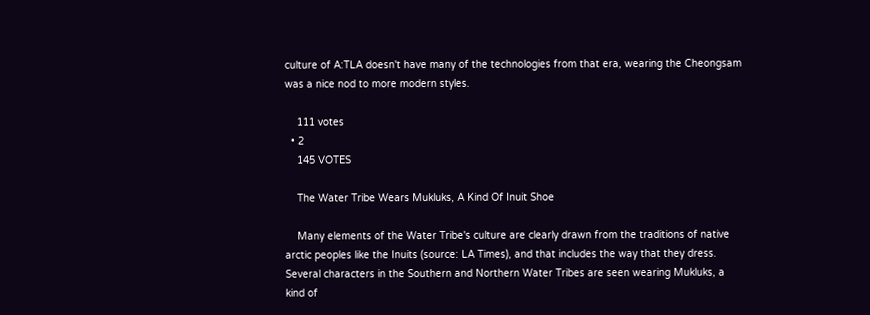culture of A:TLA doesn't have many of the technologies from that era, wearing the Cheongsam was a nice nod to more modern styles.

    111 votes
  • 2
    145 VOTES

    The Water Tribe Wears Mukluks, A Kind Of Inuit Shoe

    Many elements of the Water Tribe's culture are clearly drawn from the traditions of native arctic peoples like the Inuits (source: LA Times), and that includes the way that they dress. Several characters in the Southern and Northern Water Tribes are seen wearing Mukluks, a kind of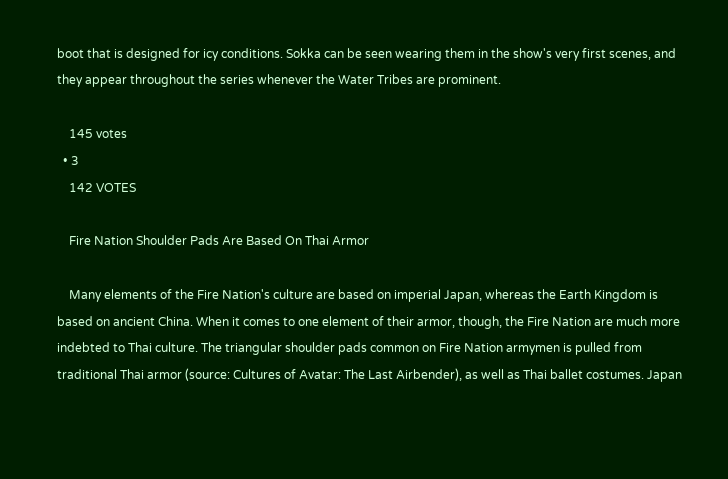boot that is designed for icy conditions. Sokka can be seen wearing them in the show's very first scenes, and they appear throughout the series whenever the Water Tribes are prominent.

    145 votes
  • 3
    142 VOTES

    Fire Nation Shoulder Pads Are Based On Thai Armor

    Many elements of the Fire Nation's culture are based on imperial Japan, whereas the Earth Kingdom is based on ancient China. When it comes to one element of their armor, though, the Fire Nation are much more indebted to Thai culture. The triangular shoulder pads common on Fire Nation armymen is pulled from traditional Thai armor (source: Cultures of Avatar: The Last Airbender), as well as Thai ballet costumes. Japan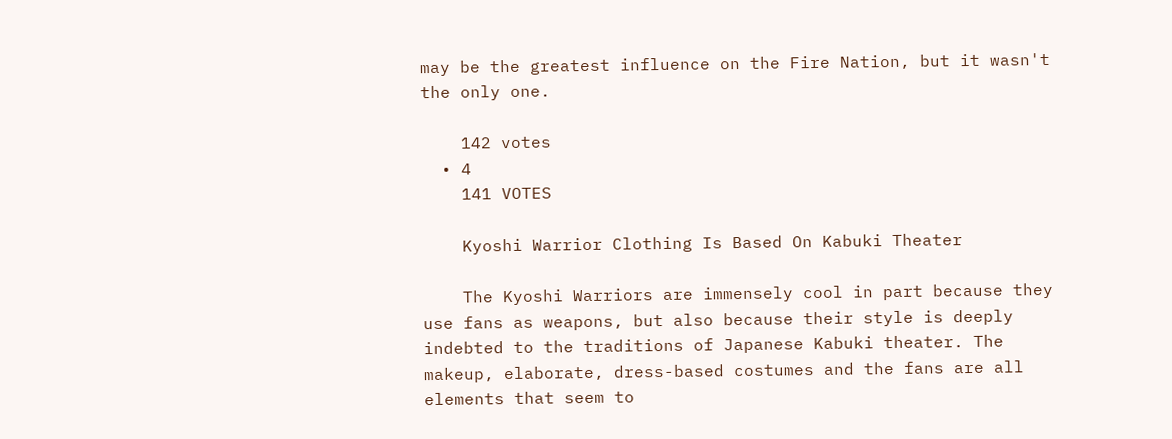may be the greatest influence on the Fire Nation, but it wasn't the only one.

    142 votes
  • 4
    141 VOTES

    Kyoshi Warrior Clothing Is Based On Kabuki Theater

    The Kyoshi Warriors are immensely cool in part because they use fans as weapons, but also because their style is deeply indebted to the traditions of Japanese Kabuki theater. The makeup, elaborate, dress-based costumes and the fans are all elements that seem to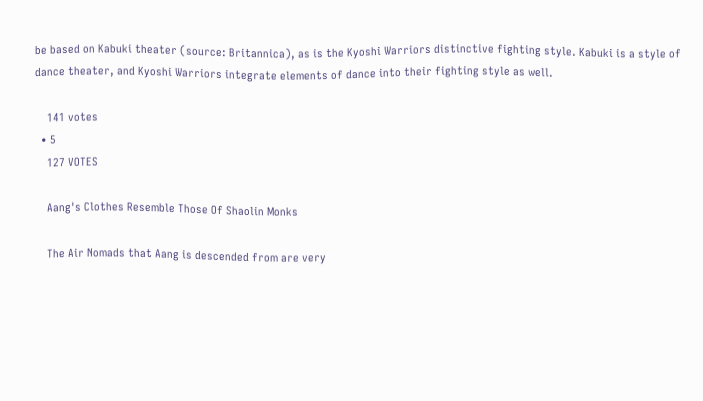be based on Kabuki theater (source: Britannica), as is the Kyoshi Warriors distinctive fighting style. Kabuki is a style of dance theater, and Kyoshi Warriors integrate elements of dance into their fighting style as well.

    141 votes
  • 5
    127 VOTES

    Aang's Clothes Resemble Those Of Shaolin Monks

    The Air Nomads that Aang is descended from are very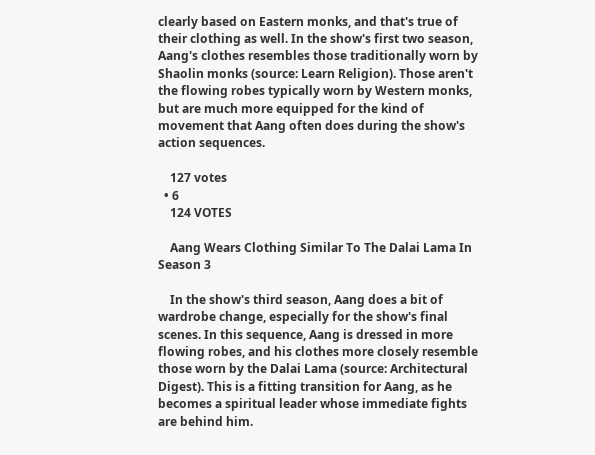clearly based on Eastern monks, and that's true of their clothing as well. In the show's first two season, Aang's clothes resembles those traditionally worn by Shaolin monks (source: Learn Religion). Those aren't the flowing robes typically worn by Western monks, but are much more equipped for the kind of movement that Aang often does during the show's action sequences.

    127 votes
  • 6
    124 VOTES

    Aang Wears Clothing Similar To The Dalai Lama In Season 3

    In the show's third season, Aang does a bit of wardrobe change, especially for the show's final scenes. In this sequence, Aang is dressed in more flowing robes, and his clothes more closely resemble those worn by the Dalai Lama (source: Architectural Digest). This is a fitting transition for Aang, as he becomes a spiritual leader whose immediate fights are behind him.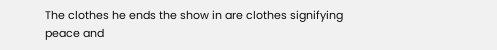The clothes he ends the show in are clothes signifying peace and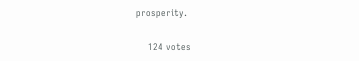prosperity.

    124 votes